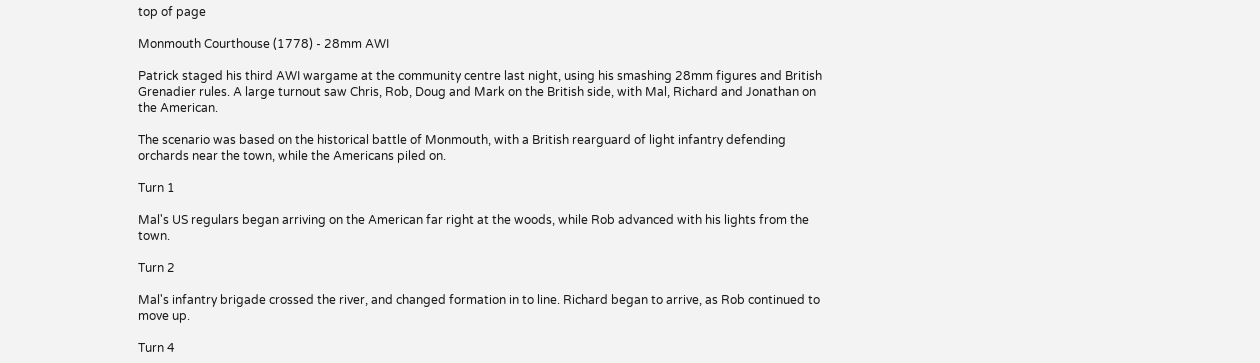top of page

Monmouth Courthouse (1778) - 28mm AWI

Patrick staged his third AWI wargame at the community centre last night, using his smashing 28mm figures and British Grenadier rules. A large turnout saw Chris, Rob, Doug and Mark on the British side, with Mal, Richard and Jonathan on the American.

The scenario was based on the historical battle of Monmouth, with a British rearguard of light infantry defending orchards near the town, while the Americans piled on.

Turn 1

Mal's US regulars began arriving on the American far right at the woods, while Rob advanced with his lights from the town.

Turn 2

Mal's infantry brigade crossed the river, and changed formation in to line. Richard began to arrive, as Rob continued to move up.

Turn 4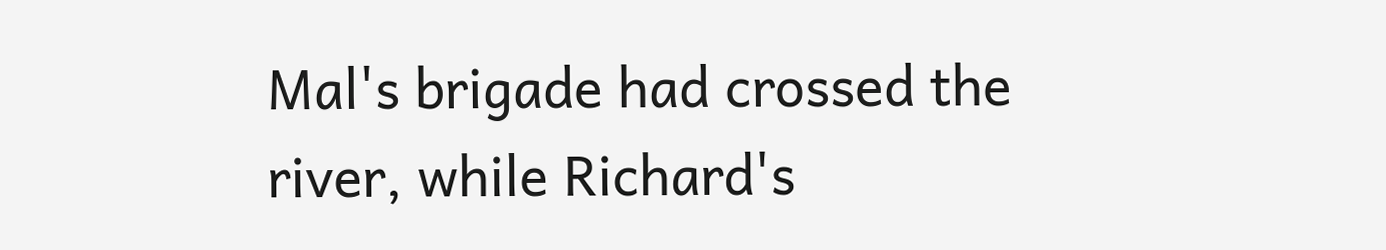Mal's brigade had crossed the river, while Richard's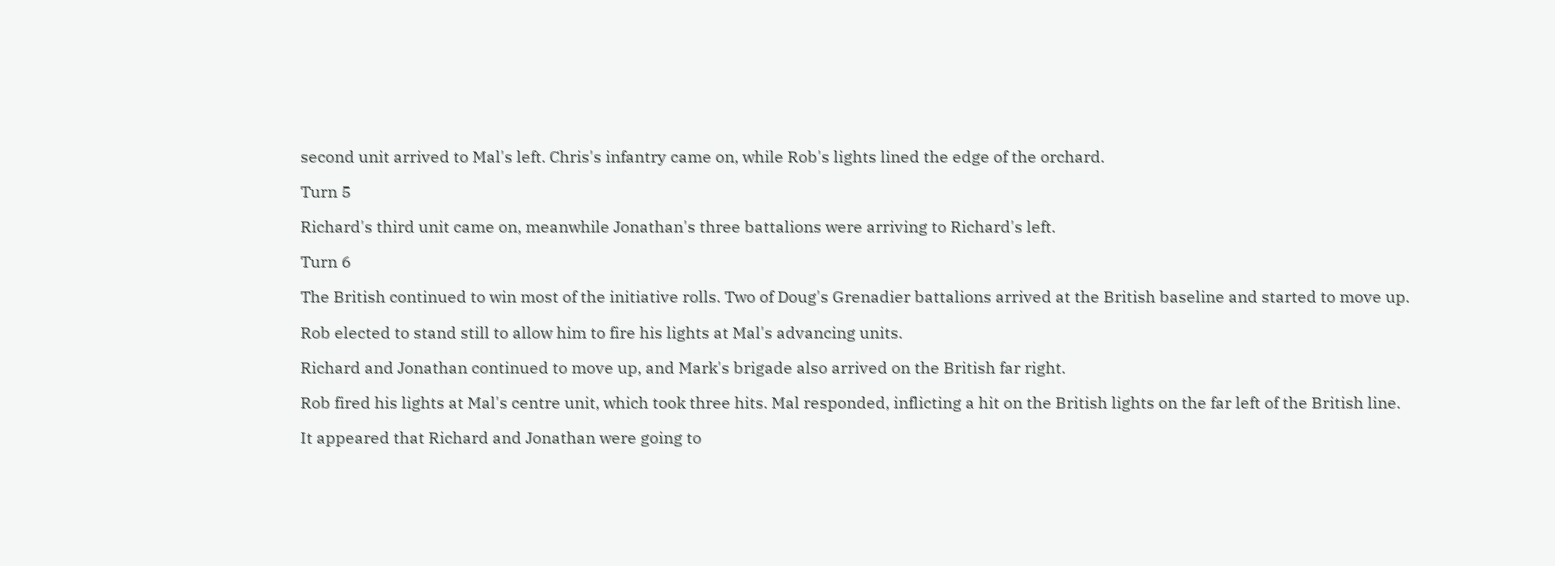second unit arrived to Mal's left. Chris's infantry came on, while Rob's lights lined the edge of the orchard.

Turn 5

Richard's third unit came on, meanwhile Jonathan's three battalions were arriving to Richard's left.

Turn 6

The British continued to win most of the initiative rolls. Two of Doug's Grenadier battalions arrived at the British baseline and started to move up.

Rob elected to stand still to allow him to fire his lights at Mal's advancing units.

Richard and Jonathan continued to move up, and Mark's brigade also arrived on the British far right.

Rob fired his lights at Mal's centre unit, which took three hits. Mal responded, inflicting a hit on the British lights on the far left of the British line.

It appeared that Richard and Jonathan were going to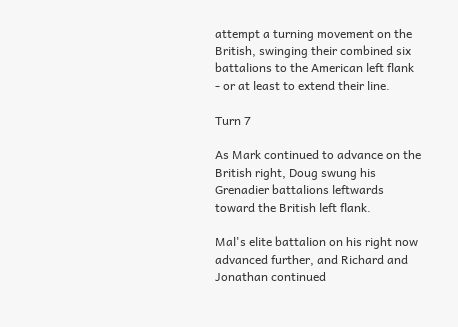attempt a turning movement on the British, swinging their combined six battalions to the American left flank - or at least to extend their line.

Turn 7

As Mark continued to advance on the British right, Doug swung his Grenadier battalions leftwards toward the British left flank.

Mal's elite battalion on his right now advanced further, and Richard and Jonathan continued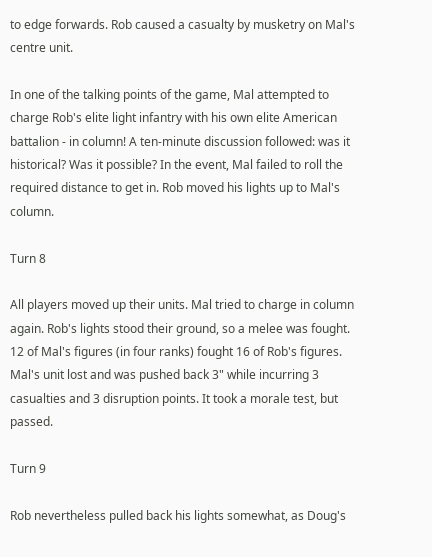to edge forwards. Rob caused a casualty by musketry on Mal's centre unit.

In one of the talking points of the game, Mal attempted to charge Rob's elite light infantry with his own elite American battalion - in column! A ten-minute discussion followed: was it historical? Was it possible? In the event, Mal failed to roll the required distance to get in. Rob moved his lights up to Mal's column.

Turn 8

All players moved up their units. Mal tried to charge in column again. Rob's lights stood their ground, so a melee was fought. 12 of Mal's figures (in four ranks) fought 16 of Rob's figures. Mal's unit lost and was pushed back 3" while incurring 3 casualties and 3 disruption points. It took a morale test, but passed.

Turn 9

Rob nevertheless pulled back his lights somewhat, as Doug's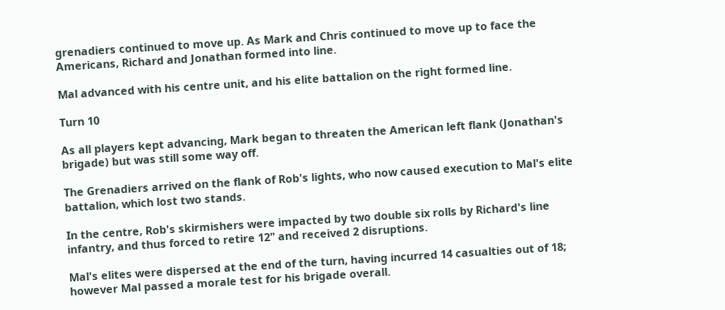grenadiers continued to move up. As Mark and Chris continued to move up to face the Americans, Richard and Jonathan formed into line.

Mal advanced with his centre unit, and his elite battalion on the right formed line.

Turn 10

As all players kept advancing, Mark began to threaten the American left flank (Jonathan's brigade) but was still some way off.

The Grenadiers arrived on the flank of Rob's lights, who now caused execution to Mal's elite battalion, which lost two stands.

In the centre, Rob's skirmishers were impacted by two double six rolls by Richard's line infantry, and thus forced to retire 12" and received 2 disruptions.

Mal's elites were dispersed at the end of the turn, having incurred 14 casualties out of 18; however Mal passed a morale test for his brigade overall.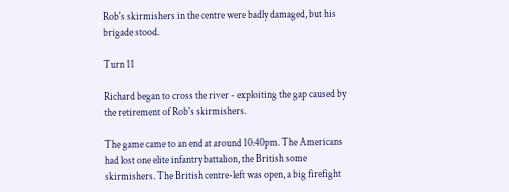Rob's skirmishers in the centre were badly damaged, but his brigade stood.

Turn 11

Richard began to cross the river - exploiting the gap caused by the retirement of Rob's skirmishers.

The game came to an end at around 10:40pm. The Americans had lost one elite infantry battalion, the British some skirmishers. The British centre-left was open, a big firefight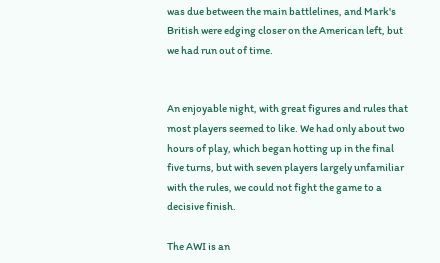was due between the main battlelines, and Mark's British were edging closer on the American left, but we had run out of time.


An enjoyable night, with great figures and rules that most players seemed to like. We had only about two hours of play, which began hotting up in the final five turns, but with seven players largely unfamiliar with the rules, we could not fight the game to a decisive finish.

The AWI is an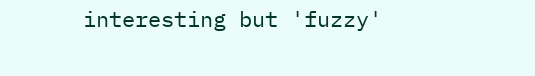interesting but 'fuzzy'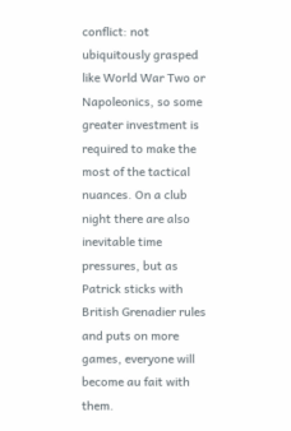conflict: not ubiquitously grasped like World War Two or Napoleonics, so some greater investment is required to make the most of the tactical nuances. On a club night there are also inevitable time pressures, but as Patrick sticks with British Grenadier rules and puts on more games, everyone will become au fait with them.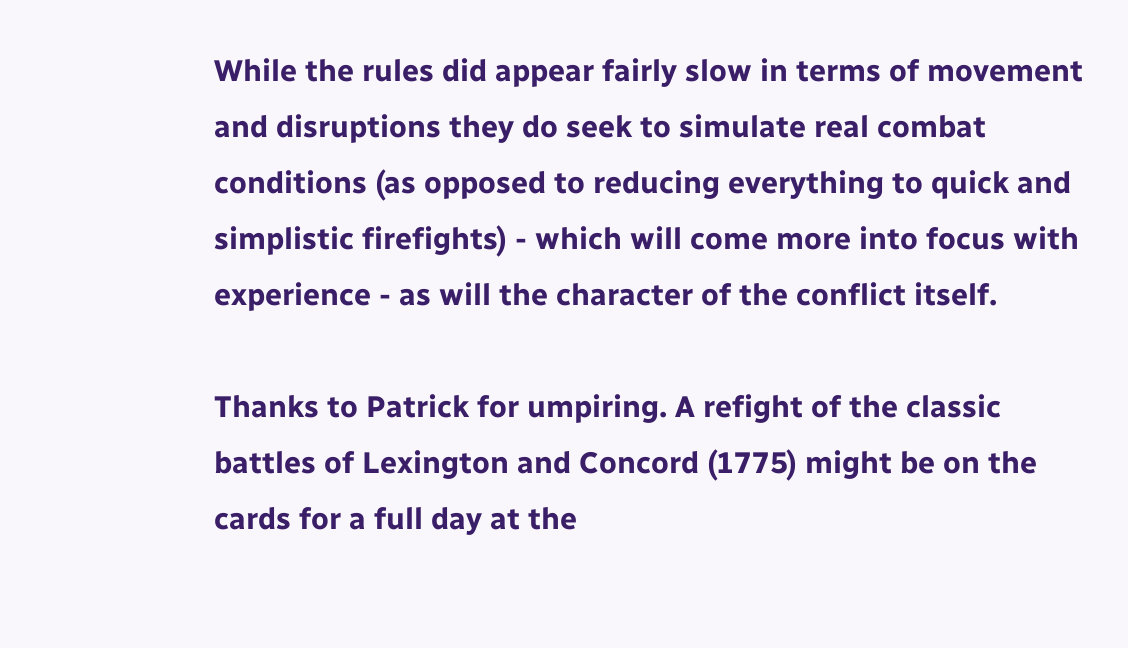While the rules did appear fairly slow in terms of movement and disruptions they do seek to simulate real combat conditions (as opposed to reducing everything to quick and simplistic firefights) - which will come more into focus with experience - as will the character of the conflict itself.

Thanks to Patrick for umpiring. A refight of the classic battles of Lexington and Concord (1775) might be on the cards for a full day at the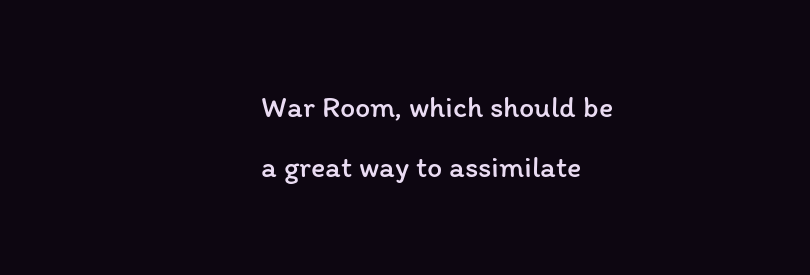War Room, which should be a great way to assimilate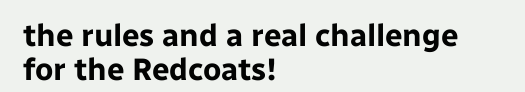the rules and a real challenge for the Redcoats!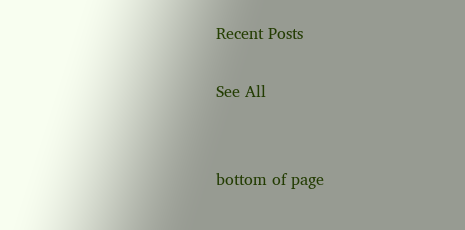Recent Posts

See All


bottom of page